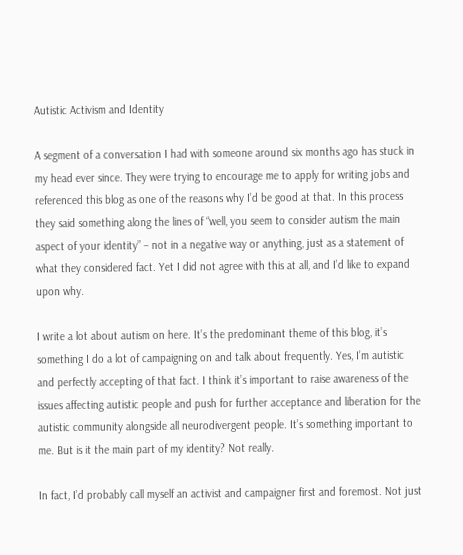Autistic Activism and Identity

A segment of a conversation I had with someone around six months ago has stuck in my head ever since. They were trying to encourage me to apply for writing jobs and referenced this blog as one of the reasons why I’d be good at that. In this process they said something along the lines of “well, you seem to consider autism the main aspect of your identity” – not in a negative way or anything, just as a statement of what they considered fact. Yet I did not agree with this at all, and I’d like to expand upon why.

I write a lot about autism on here. It’s the predominant theme of this blog, it’s something I do a lot of campaigning on and talk about frequently. Yes, I’m autistic and perfectly accepting of that fact. I think it’s important to raise awareness of the issues affecting autistic people and push for further acceptance and liberation for the autistic community alongside all neurodivergent people. It’s something important to me. But is it the main part of my identity? Not really.

In fact, I’d probably call myself an activist and campaigner first and foremost. Not just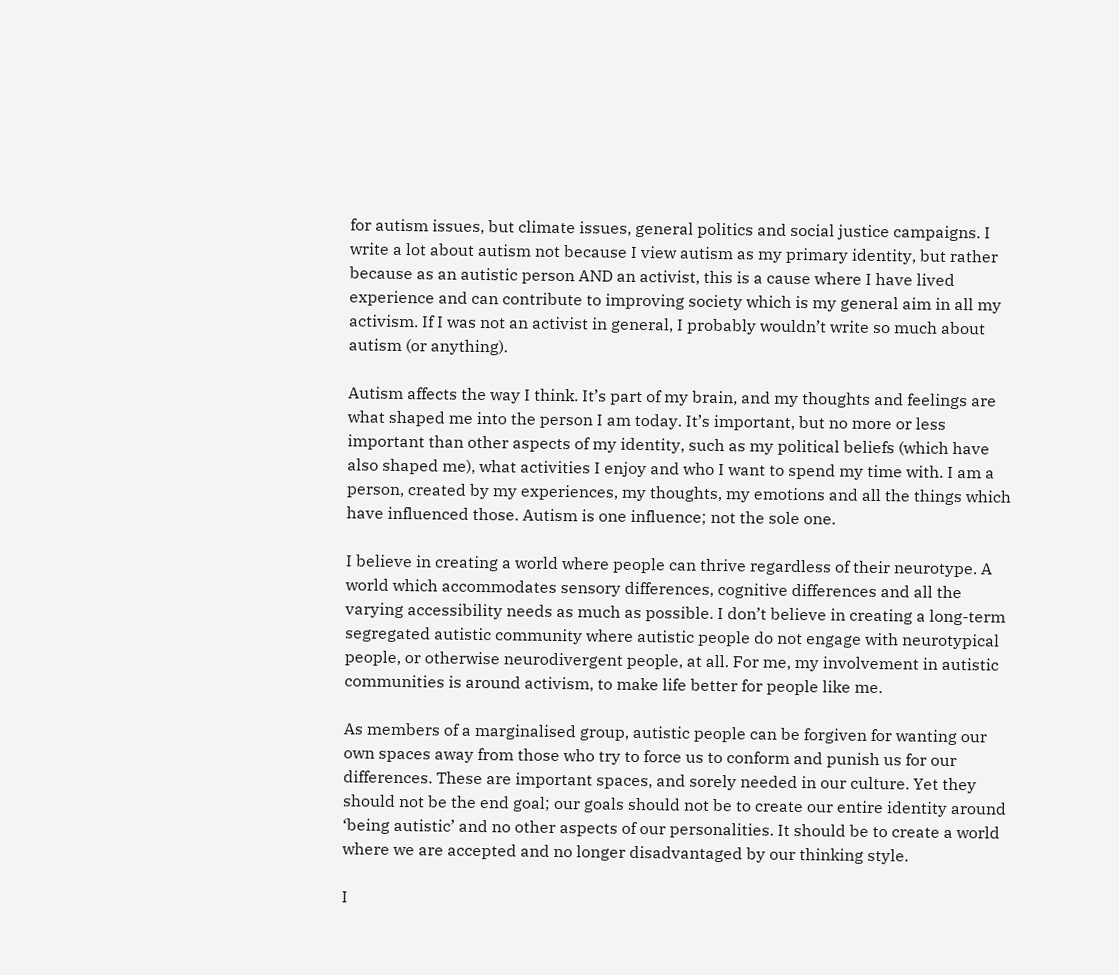for autism issues, but climate issues, general politics and social justice campaigns. I write a lot about autism not because I view autism as my primary identity, but rather because as an autistic person AND an activist, this is a cause where I have lived experience and can contribute to improving society which is my general aim in all my activism. If I was not an activist in general, I probably wouldn’t write so much about autism (or anything).

Autism affects the way I think. It’s part of my brain, and my thoughts and feelings are what shaped me into the person I am today. It’s important, but no more or less important than other aspects of my identity, such as my political beliefs (which have also shaped me), what activities I enjoy and who I want to spend my time with. I am a person, created by my experiences, my thoughts, my emotions and all the things which have influenced those. Autism is one influence; not the sole one.

I believe in creating a world where people can thrive regardless of their neurotype. A world which accommodates sensory differences, cognitive differences and all the varying accessibility needs as much as possible. I don’t believe in creating a long-term segregated autistic community where autistic people do not engage with neurotypical people, or otherwise neurodivergent people, at all. For me, my involvement in autistic communities is around activism, to make life better for people like me.

As members of a marginalised group, autistic people can be forgiven for wanting our own spaces away from those who try to force us to conform and punish us for our differences. These are important spaces, and sorely needed in our culture. Yet they should not be the end goal; our goals should not be to create our entire identity around ‘being autistic’ and no other aspects of our personalities. It should be to create a world where we are accepted and no longer disadvantaged by our thinking style.

I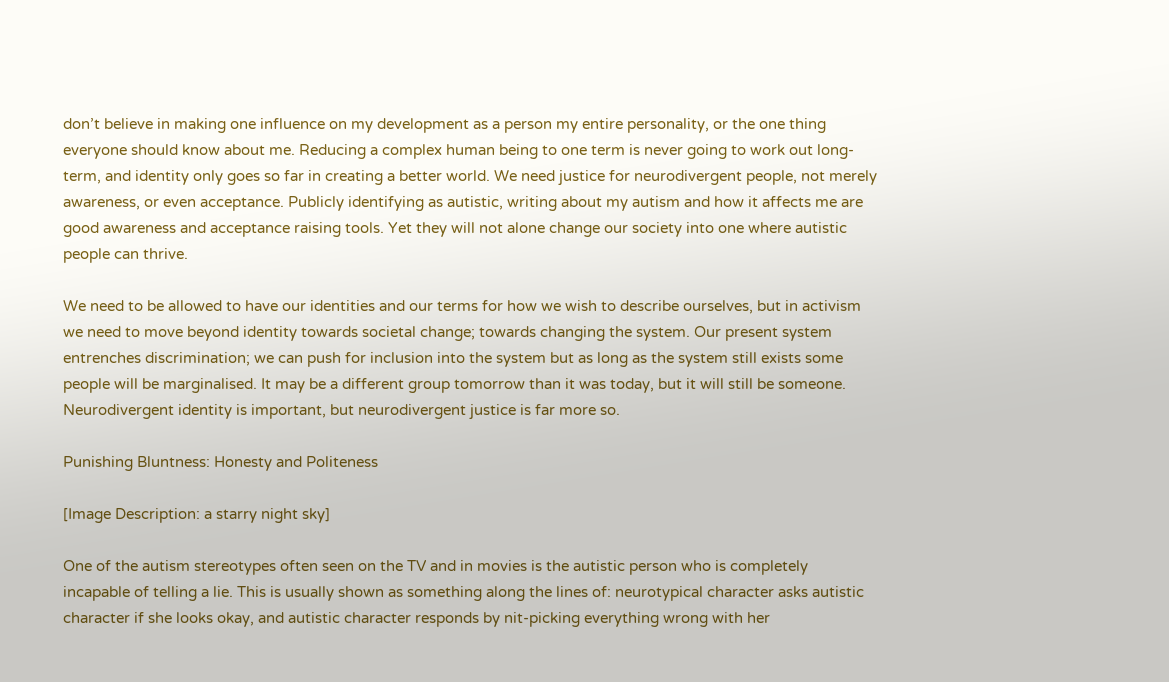don’t believe in making one influence on my development as a person my entire personality, or the one thing everyone should know about me. Reducing a complex human being to one term is never going to work out long-term, and identity only goes so far in creating a better world. We need justice for neurodivergent people, not merely awareness, or even acceptance. Publicly identifying as autistic, writing about my autism and how it affects me are good awareness and acceptance raising tools. Yet they will not alone change our society into one where autistic people can thrive.

We need to be allowed to have our identities and our terms for how we wish to describe ourselves, but in activism we need to move beyond identity towards societal change; towards changing the system. Our present system entrenches discrimination; we can push for inclusion into the system but as long as the system still exists some people will be marginalised. It may be a different group tomorrow than it was today, but it will still be someone. Neurodivergent identity is important, but neurodivergent justice is far more so.

Punishing Bluntness: Honesty and Politeness

[Image Description: a starry night sky]

One of the autism stereotypes often seen on the TV and in movies is the autistic person who is completely incapable of telling a lie. This is usually shown as something along the lines of: neurotypical character asks autistic character if she looks okay, and autistic character responds by nit-picking everything wrong with her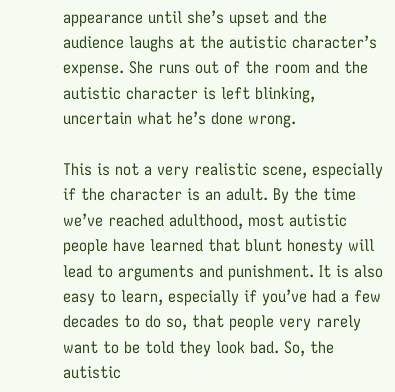appearance until she’s upset and the audience laughs at the autistic character’s expense. She runs out of the room and the autistic character is left blinking, uncertain what he’s done wrong.

This is not a very realistic scene, especially if the character is an adult. By the time we’ve reached adulthood, most autistic people have learned that blunt honesty will lead to arguments and punishment. It is also easy to learn, especially if you’ve had a few decades to do so, that people very rarely want to be told they look bad. So, the autistic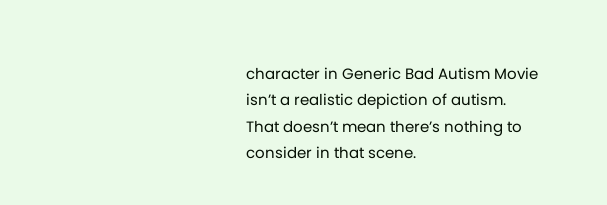character in Generic Bad Autism Movie isn’t a realistic depiction of autism. That doesn’t mean there’s nothing to consider in that scene.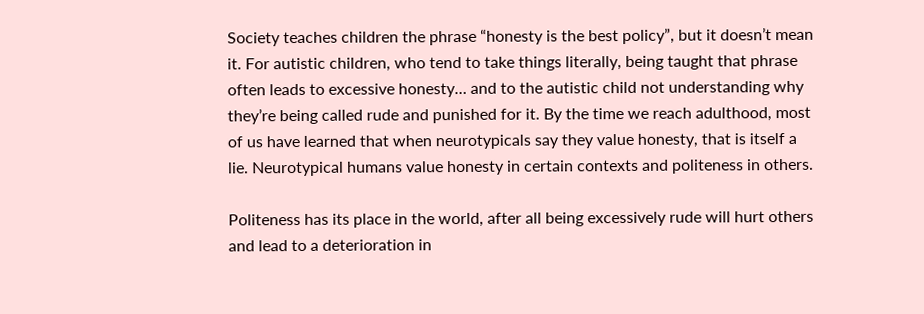Society teaches children the phrase “honesty is the best policy”, but it doesn’t mean it. For autistic children, who tend to take things literally, being taught that phrase often leads to excessive honesty… and to the autistic child not understanding why they’re being called rude and punished for it. By the time we reach adulthood, most of us have learned that when neurotypicals say they value honesty, that is itself a lie. Neurotypical humans value honesty in certain contexts and politeness in others.

Politeness has its place in the world, after all being excessively rude will hurt others and lead to a deterioration in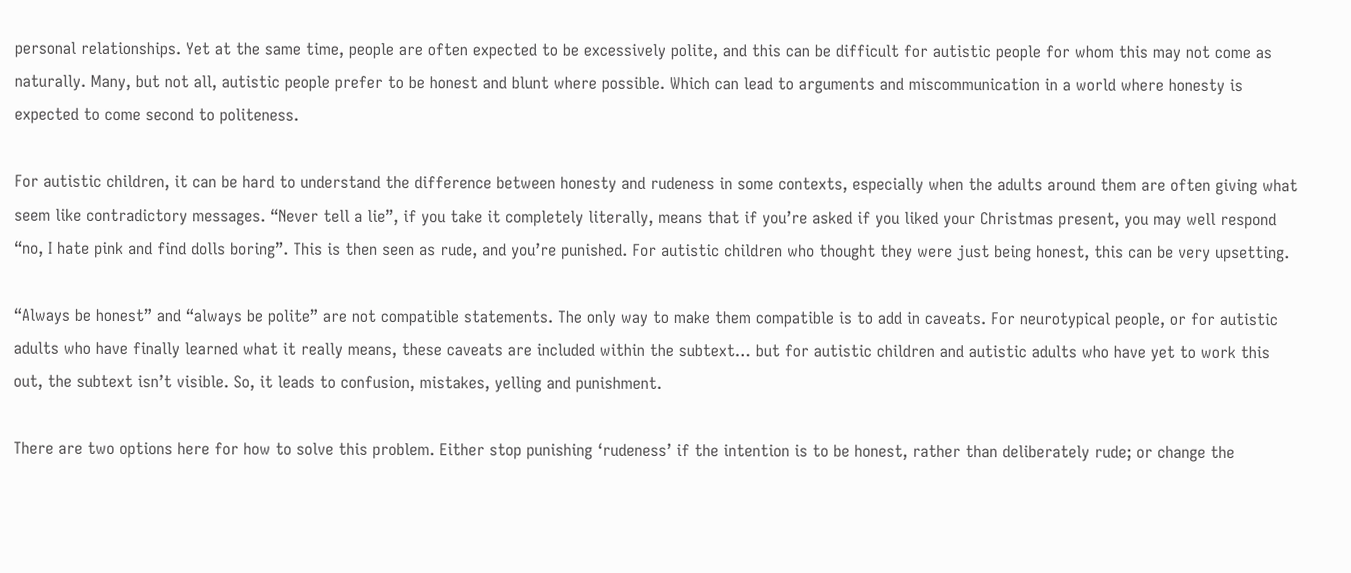personal relationships. Yet at the same time, people are often expected to be excessively polite, and this can be difficult for autistic people for whom this may not come as naturally. Many, but not all, autistic people prefer to be honest and blunt where possible. Which can lead to arguments and miscommunication in a world where honesty is expected to come second to politeness.

For autistic children, it can be hard to understand the difference between honesty and rudeness in some contexts, especially when the adults around them are often giving what seem like contradictory messages. “Never tell a lie”, if you take it completely literally, means that if you’re asked if you liked your Christmas present, you may well respond “no, I hate pink and find dolls boring”. This is then seen as rude, and you’re punished. For autistic children who thought they were just being honest, this can be very upsetting.

“Always be honest” and “always be polite” are not compatible statements. The only way to make them compatible is to add in caveats. For neurotypical people, or for autistic adults who have finally learned what it really means, these caveats are included within the subtext… but for autistic children and autistic adults who have yet to work this out, the subtext isn’t visible. So, it leads to confusion, mistakes, yelling and punishment.

There are two options here for how to solve this problem. Either stop punishing ‘rudeness’ if the intention is to be honest, rather than deliberately rude; or change the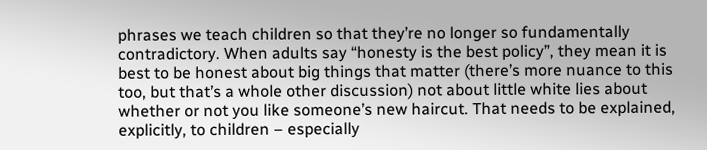phrases we teach children so that they’re no longer so fundamentally contradictory. When adults say “honesty is the best policy”, they mean it is best to be honest about big things that matter (there’s more nuance to this too, but that’s a whole other discussion) not about little white lies about whether or not you like someone’s new haircut. That needs to be explained, explicitly, to children – especially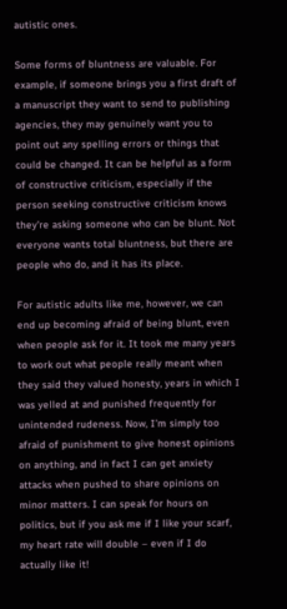autistic ones.

Some forms of bluntness are valuable. For example, if someone brings you a first draft of a manuscript they want to send to publishing agencies, they may genuinely want you to point out any spelling errors or things that could be changed. It can be helpful as a form of constructive criticism, especially if the person seeking constructive criticism knows they’re asking someone who can be blunt. Not everyone wants total bluntness, but there are people who do, and it has its place.

For autistic adults like me, however, we can end up becoming afraid of being blunt, even when people ask for it. It took me many years to work out what people really meant when they said they valued honesty, years in which I was yelled at and punished frequently for unintended rudeness. Now, I’m simply too afraid of punishment to give honest opinions on anything, and in fact I can get anxiety attacks when pushed to share opinions on minor matters. I can speak for hours on politics, but if you ask me if I like your scarf, my heart rate will double – even if I do actually like it!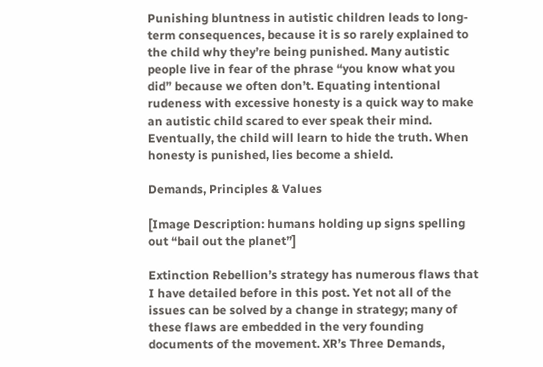Punishing bluntness in autistic children leads to long-term consequences, because it is so rarely explained to the child why they’re being punished. Many autistic people live in fear of the phrase “you know what you did” because we often don’t. Equating intentional rudeness with excessive honesty is a quick way to make an autistic child scared to ever speak their mind. Eventually, the child will learn to hide the truth. When honesty is punished, lies become a shield.

Demands, Principles & Values

[Image Description: humans holding up signs spelling out “bail out the planet”]

Extinction Rebellion’s strategy has numerous flaws that I have detailed before in this post. Yet not all of the issues can be solved by a change in strategy; many of these flaws are embedded in the very founding documents of the movement. XR’s Three Demands,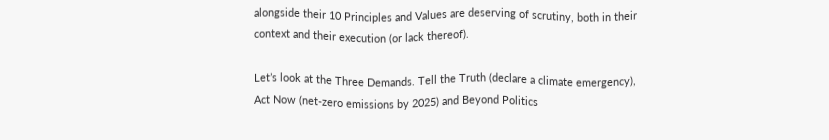alongside their 10 Principles and Values are deserving of scrutiny, both in their context and their execution (or lack thereof).

Let’s look at the Three Demands. Tell the Truth (declare a climate emergency), Act Now (net-zero emissions by 2025) and Beyond Politics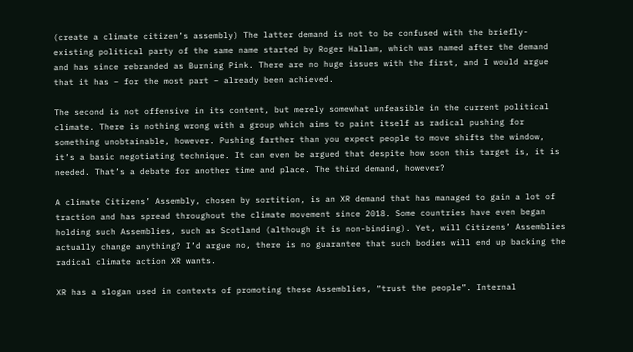(create a climate citizen’s assembly) The latter demand is not to be confused with the briefly-existing political party of the same name started by Roger Hallam, which was named after the demand and has since rebranded as Burning Pink. There are no huge issues with the first, and I would argue that it has – for the most part – already been achieved.

The second is not offensive in its content, but merely somewhat unfeasible in the current political climate. There is nothing wrong with a group which aims to paint itself as radical pushing for something unobtainable, however. Pushing farther than you expect people to move shifts the window, it’s a basic negotiating technique. It can even be argued that despite how soon this target is, it is needed. That’s a debate for another time and place. The third demand, however?

A climate Citizens’ Assembly, chosen by sortition, is an XR demand that has managed to gain a lot of traction and has spread throughout the climate movement since 2018. Some countries have even began holding such Assemblies, such as Scotland (although it is non-binding). Yet, will Citizens’ Assemblies actually change anything? I’d argue no, there is no guarantee that such bodies will end up backing the radical climate action XR wants.

XR has a slogan used in contexts of promoting these Assemblies, “trust the people”. Internal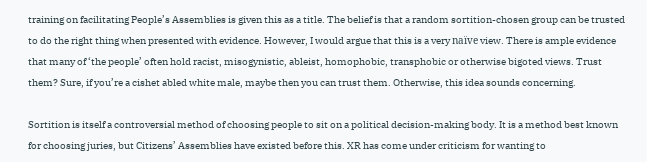training on facilitating People’s Assemblies is given this as a title. The belief is that a random sortition-chosen group can be trusted to do the right thing when presented with evidence. However, I would argue that this is a very naïve view. There is ample evidence that many of ‘the people’ often hold racist, misogynistic, ableist, homophobic, transphobic or otherwise bigoted views. Trust them? Sure, if you’re a cishet abled white male, maybe then you can trust them. Otherwise, this idea sounds concerning.

Sortition is itself a controversial method of choosing people to sit on a political decision-making body. It is a method best known for choosing juries, but Citizens’ Assemblies have existed before this. XR has come under criticism for wanting to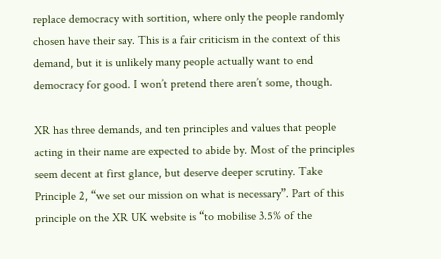replace democracy with sortition, where only the people randomly chosen have their say. This is a fair criticism in the context of this demand, but it is unlikely many people actually want to end democracy for good. I won’t pretend there aren’t some, though.

XR has three demands, and ten principles and values that people acting in their name are expected to abide by. Most of the principles seem decent at first glance, but deserve deeper scrutiny. Take Principle 2, “we set our mission on what is necessary”. Part of this principle on the XR UK website is “to mobilise 3.5% of the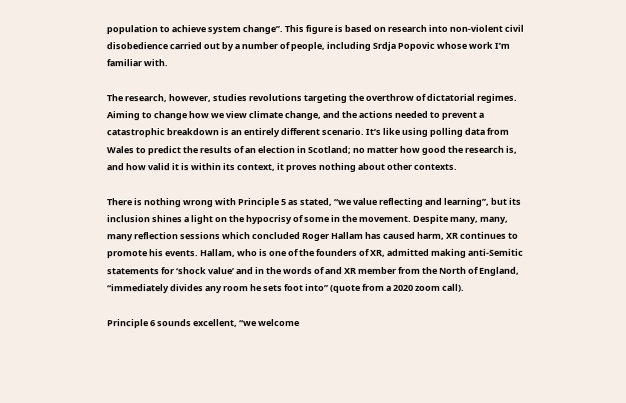population to achieve system change”. This figure is based on research into non-violent civil disobedience carried out by a number of people, including Srdja Popovic whose work I’m familiar with.

The research, however, studies revolutions targeting the overthrow of dictatorial regimes. Aiming to change how we view climate change, and the actions needed to prevent a catastrophic breakdown is an entirely different scenario. It’s like using polling data from Wales to predict the results of an election in Scotland; no matter how good the research is, and how valid it is within its context, it proves nothing about other contexts.

There is nothing wrong with Principle 5 as stated, “we value reflecting and learning”, but its inclusion shines a light on the hypocrisy of some in the movement. Despite many, many, many reflection sessions which concluded Roger Hallam has caused harm, XR continues to promote his events. Hallam, who is one of the founders of XR, admitted making anti-Semitic statements for ‘shock value’ and in the words of and XR member from the North of England, “immediately divides any room he sets foot into” (quote from a 2020 zoom call).

Principle 6 sounds excellent, “we welcome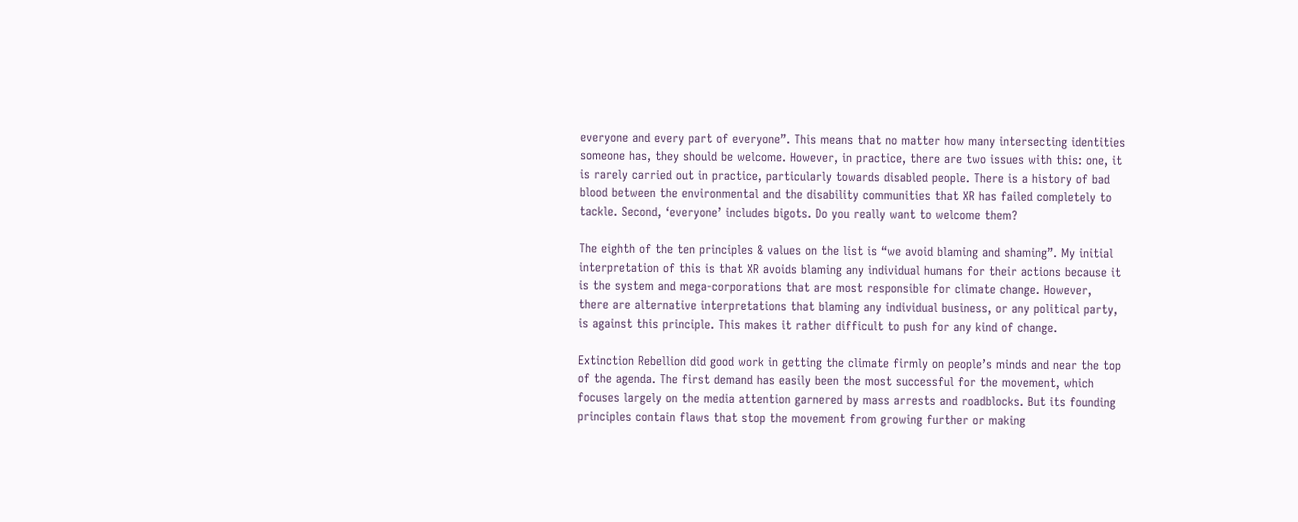everyone and every part of everyone”. This means that no matter how many intersecting identities someone has, they should be welcome. However, in practice, there are two issues with this: one, it is rarely carried out in practice, particularly towards disabled people. There is a history of bad blood between the environmental and the disability communities that XR has failed completely to tackle. Second, ‘everyone’ includes bigots. Do you really want to welcome them?

The eighth of the ten principles & values on the list is “we avoid blaming and shaming”. My initial interpretation of this is that XR avoids blaming any individual humans for their actions because it is the system and mega-corporations that are most responsible for climate change. However, there are alternative interpretations that blaming any individual business, or any political party, is against this principle. This makes it rather difficult to push for any kind of change.

Extinction Rebellion did good work in getting the climate firmly on people’s minds and near the top of the agenda. The first demand has easily been the most successful for the movement, which focuses largely on the media attention garnered by mass arrests and roadblocks. But its founding principles contain flaws that stop the movement from growing further or making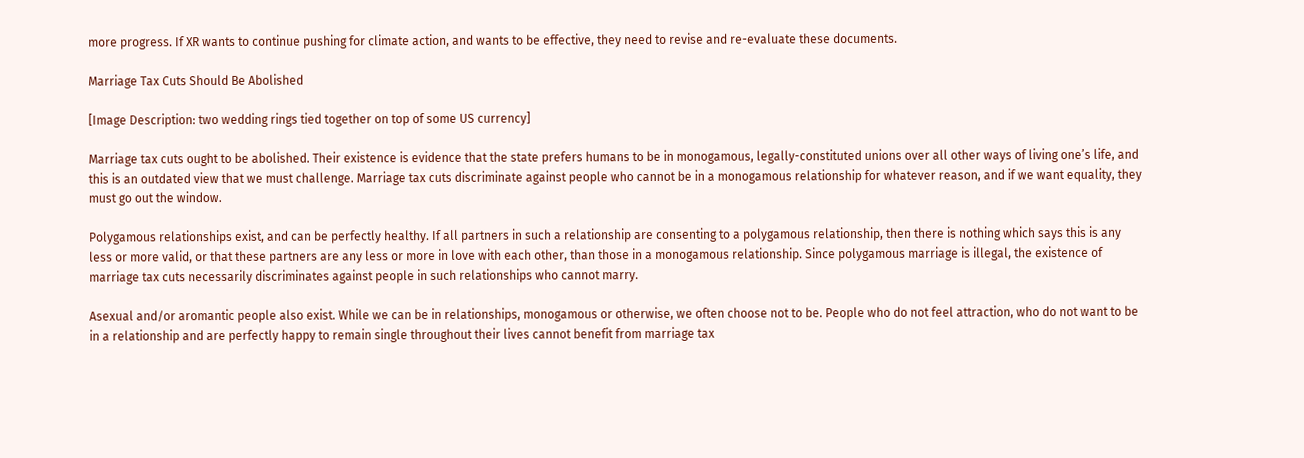more progress. If XR wants to continue pushing for climate action, and wants to be effective, they need to revise and re-evaluate these documents.

Marriage Tax Cuts Should Be Abolished

[Image Description: two wedding rings tied together on top of some US currency]

Marriage tax cuts ought to be abolished. Their existence is evidence that the state prefers humans to be in monogamous, legally-constituted unions over all other ways of living one’s life, and this is an outdated view that we must challenge. Marriage tax cuts discriminate against people who cannot be in a monogamous relationship for whatever reason, and if we want equality, they must go out the window.

Polygamous relationships exist, and can be perfectly healthy. If all partners in such a relationship are consenting to a polygamous relationship, then there is nothing which says this is any less or more valid, or that these partners are any less or more in love with each other, than those in a monogamous relationship. Since polygamous marriage is illegal, the existence of marriage tax cuts necessarily discriminates against people in such relationships who cannot marry.

Asexual and/or aromantic people also exist. While we can be in relationships, monogamous or otherwise, we often choose not to be. People who do not feel attraction, who do not want to be in a relationship and are perfectly happy to remain single throughout their lives cannot benefit from marriage tax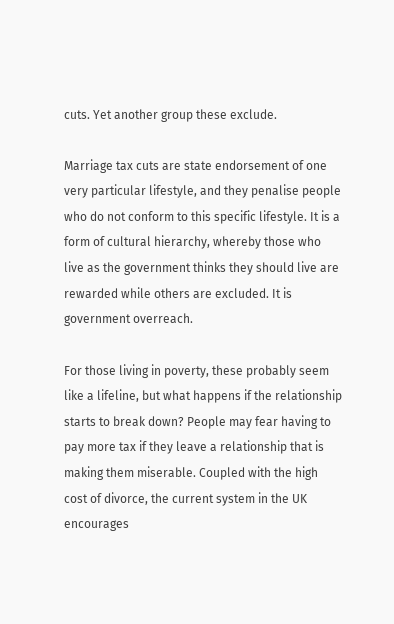cuts. Yet another group these exclude.

Marriage tax cuts are state endorsement of one very particular lifestyle, and they penalise people who do not conform to this specific lifestyle. It is a form of cultural hierarchy, whereby those who live as the government thinks they should live are rewarded while others are excluded. It is government overreach.

For those living in poverty, these probably seem like a lifeline, but what happens if the relationship starts to break down? People may fear having to pay more tax if they leave a relationship that is making them miserable. Coupled with the high cost of divorce, the current system in the UK encourages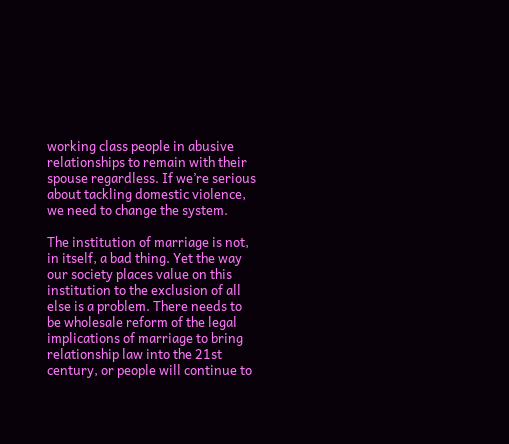working class people in abusive relationships to remain with their spouse regardless. If we’re serious about tackling domestic violence, we need to change the system.

The institution of marriage is not, in itself, a bad thing. Yet the way our society places value on this institution to the exclusion of all else is a problem. There needs to be wholesale reform of the legal implications of marriage to bring relationship law into the 21st century, or people will continue to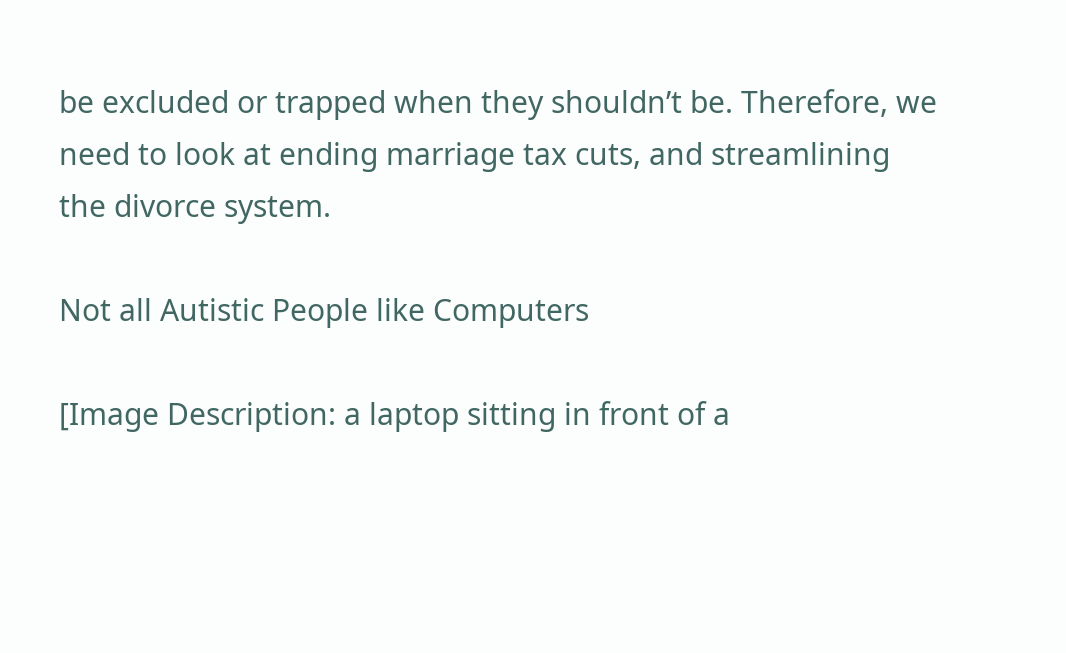be excluded or trapped when they shouldn’t be. Therefore, we need to look at ending marriage tax cuts, and streamlining the divorce system.

Not all Autistic People like Computers

[Image Description: a laptop sitting in front of a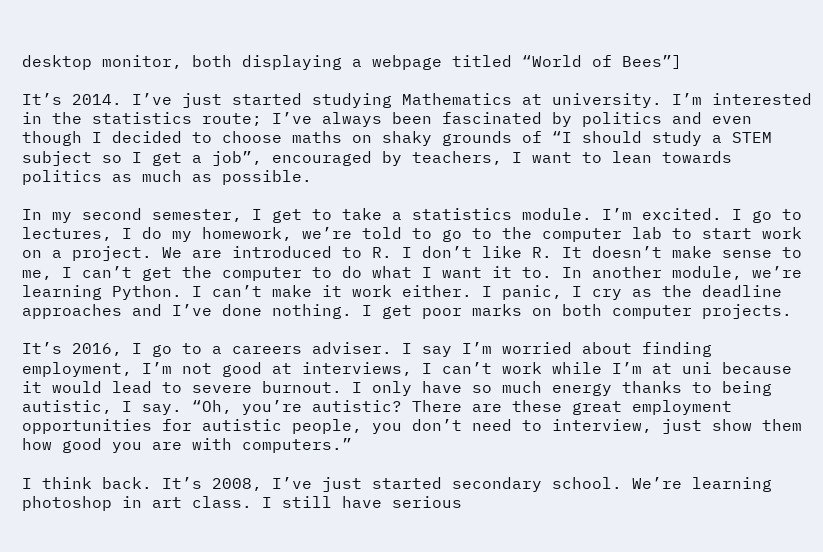desktop monitor, both displaying a webpage titled “World of Bees”]

It’s 2014. I’ve just started studying Mathematics at university. I’m interested in the statistics route; I’ve always been fascinated by politics and even though I decided to choose maths on shaky grounds of “I should study a STEM subject so I get a job”, encouraged by teachers, I want to lean towards politics as much as possible.

In my second semester, I get to take a statistics module. I’m excited. I go to lectures, I do my homework, we’re told to go to the computer lab to start work on a project. We are introduced to R. I don’t like R. It doesn’t make sense to me, I can’t get the computer to do what I want it to. In another module, we’re learning Python. I can’t make it work either. I panic, I cry as the deadline approaches and I’ve done nothing. I get poor marks on both computer projects.

It’s 2016, I go to a careers adviser. I say I’m worried about finding employment, I’m not good at interviews, I can’t work while I’m at uni because it would lead to severe burnout. I only have so much energy thanks to being autistic, I say. “Oh, you’re autistic? There are these great employment opportunities for autistic people, you don’t need to interview, just show them how good you are with computers.”

I think back. It’s 2008, I’ve just started secondary school. We’re learning photoshop in art class. I still have serious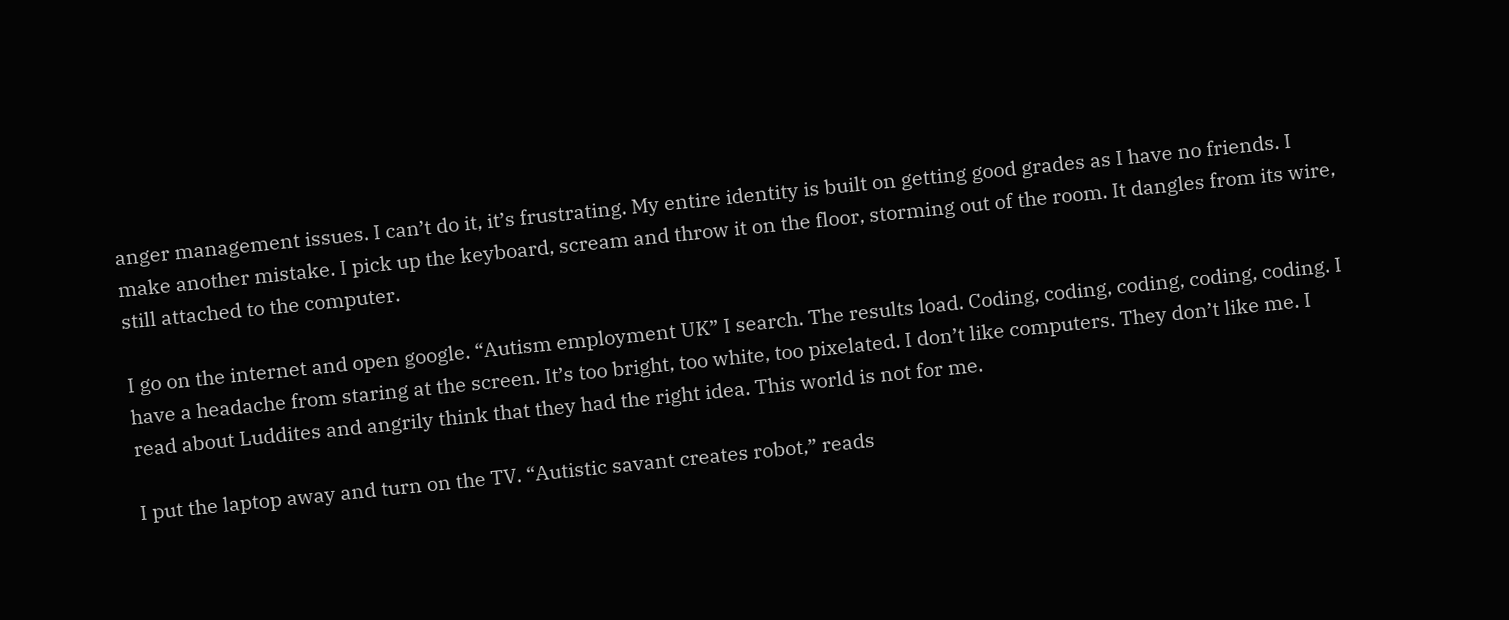anger management issues. I can’t do it, it’s frustrating. My entire identity is built on getting good grades as I have no friends. I make another mistake. I pick up the keyboard, scream and throw it on the floor, storming out of the room. It dangles from its wire, still attached to the computer.

I go on the internet and open google. “Autism employment UK” I search. The results load. Coding, coding, coding, coding, coding. I have a headache from staring at the screen. It’s too bright, too white, too pixelated. I don’t like computers. They don’t like me. I read about Luddites and angrily think that they had the right idea. This world is not for me.

I put the laptop away and turn on the TV. “Autistic savant creates robot,” reads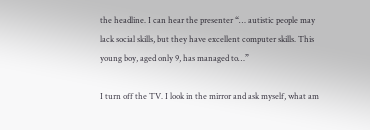the headline. I can hear the presenter “… autistic people may lack social skills, but they have excellent computer skills. This young boy, aged only 9, has managed to…”

I turn off the TV. I look in the mirror and ask myself, what am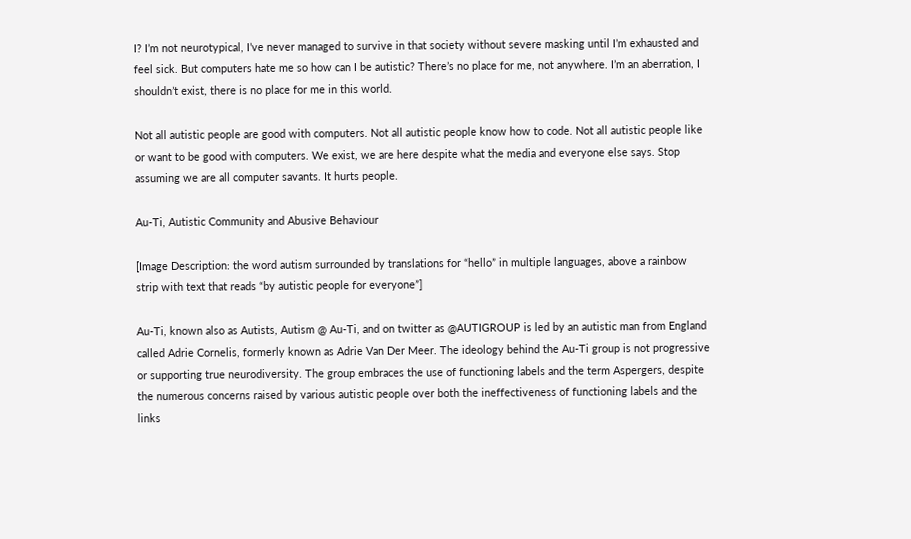I? I’m not neurotypical, I’ve never managed to survive in that society without severe masking until I’m exhausted and feel sick. But computers hate me so how can I be autistic? There’s no place for me, not anywhere. I’m an aberration, I shouldn’t exist, there is no place for me in this world.

Not all autistic people are good with computers. Not all autistic people know how to code. Not all autistic people like or want to be good with computers. We exist, we are here despite what the media and everyone else says. Stop assuming we are all computer savants. It hurts people.

Au-Ti, Autistic Community and Abusive Behaviour

[Image Description: the word autism surrounded by translations for “hello” in multiple languages, above a rainbow strip with text that reads “by autistic people for everyone”]

Au-Ti, known also as Autists, Autism @ Au-Ti, and on twitter as @AUTIGROUP is led by an autistic man from England called Adrie Cornelis, formerly known as Adrie Van Der Meer. The ideology behind the Au-Ti group is not progressive or supporting true neurodiversity. The group embraces the use of functioning labels and the term Aspergers, despite the numerous concerns raised by various autistic people over both the ineffectiveness of functioning labels and the links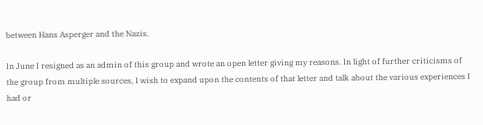between Hans Asperger and the Nazis.

In June I resigned as an admin of this group and wrote an open letter giving my reasons. In light of further criticisms of the group from multiple sources, I wish to expand upon the contents of that letter and talk about the various experiences I had or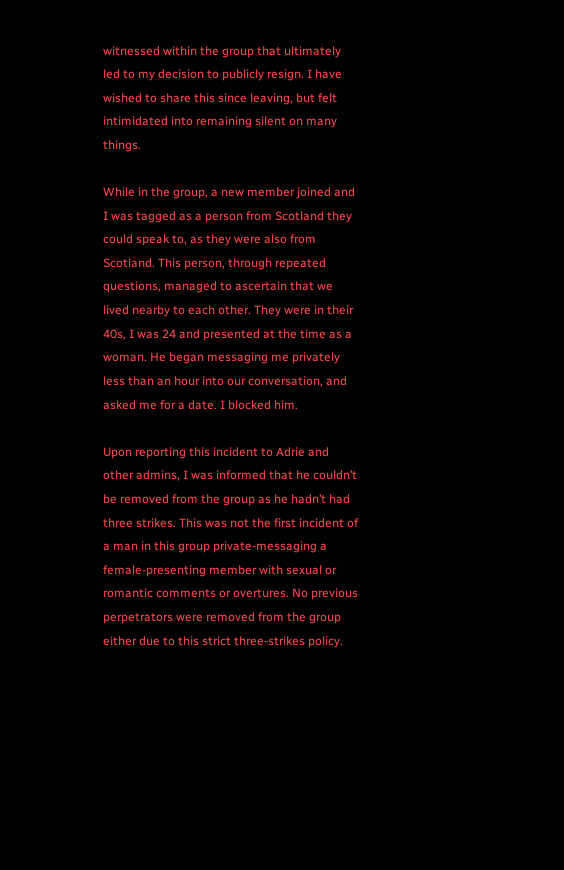witnessed within the group that ultimately led to my decision to publicly resign. I have wished to share this since leaving, but felt intimidated into remaining silent on many things.

While in the group, a new member joined and I was tagged as a person from Scotland they could speak to, as they were also from Scotland. This person, through repeated questions, managed to ascertain that we lived nearby to each other. They were in their 40s, I was 24 and presented at the time as a woman. He began messaging me privately less than an hour into our conversation, and asked me for a date. I blocked him.

Upon reporting this incident to Adrie and other admins, I was informed that he couldn’t be removed from the group as he hadn’t had three strikes. This was not the first incident of a man in this group private-messaging a female-presenting member with sexual or romantic comments or overtures. No previous perpetrators were removed from the group either due to this strict three-strikes policy.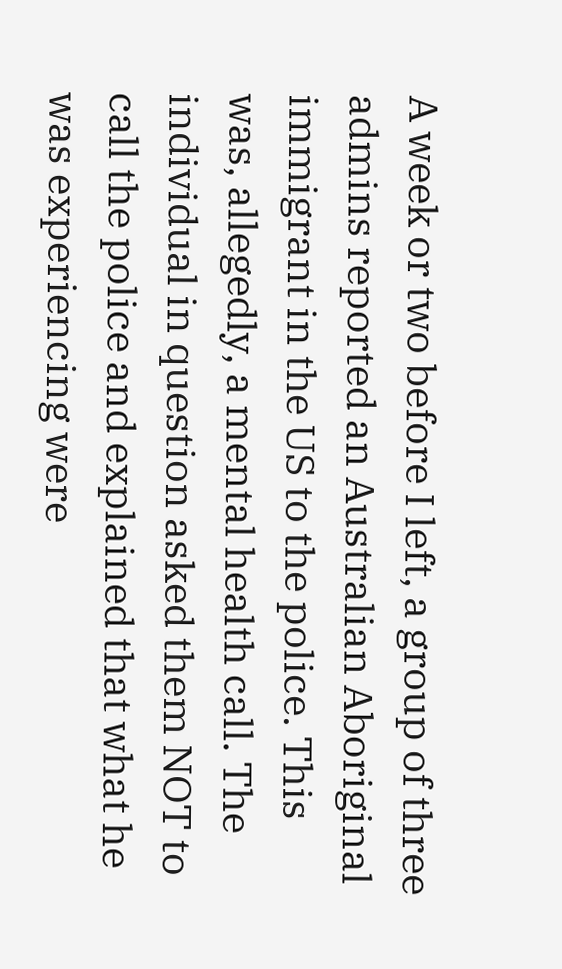A week or two before I left, a group of three admins reported an Australian Aboriginal immigrant in the US to the police. This was, allegedly, a mental health call. The individual in question asked them NOT to call the police and explained that what he was experiencing were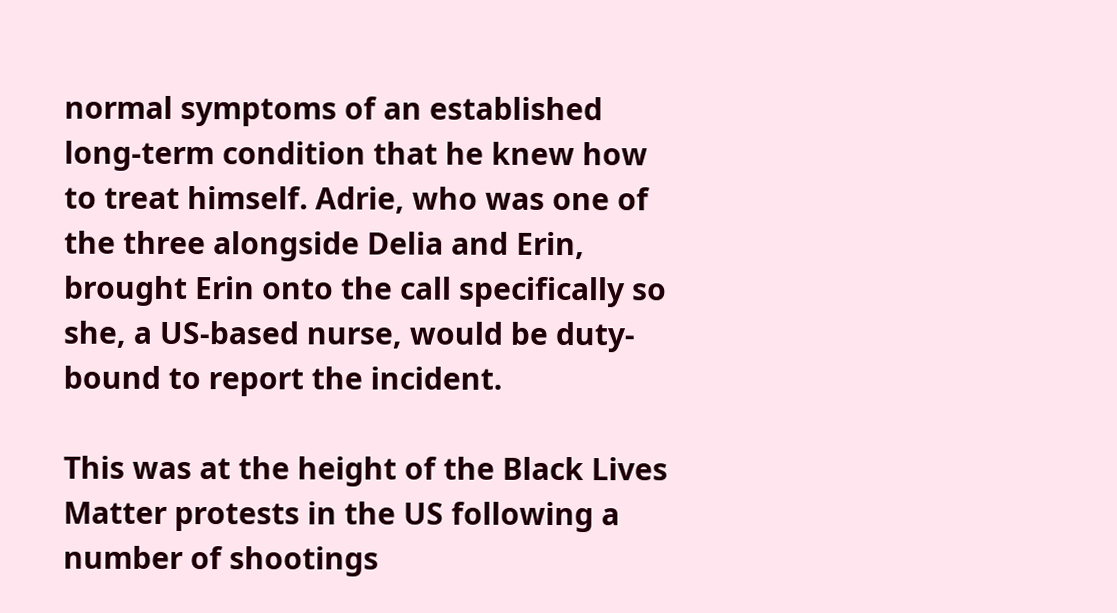normal symptoms of an established long-term condition that he knew how to treat himself. Adrie, who was one of the three alongside Delia and Erin, brought Erin onto the call specifically so she, a US-based nurse, would be duty-bound to report the incident.

This was at the height of the Black Lives Matter protests in the US following a number of shootings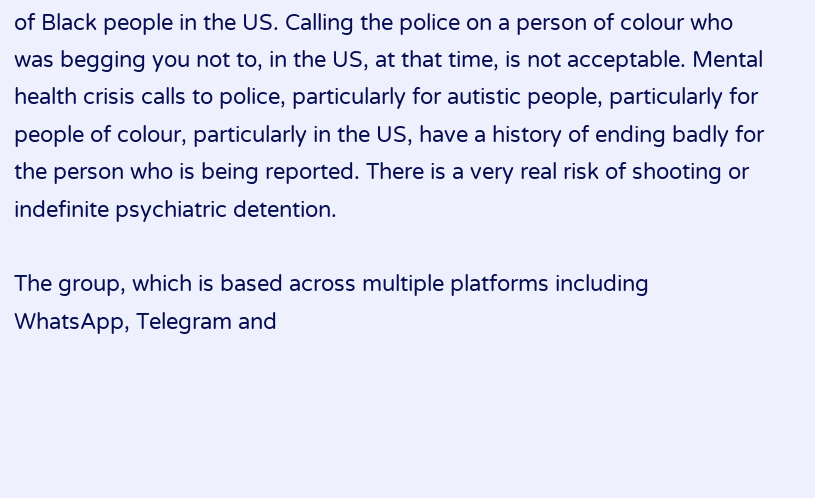of Black people in the US. Calling the police on a person of colour who was begging you not to, in the US, at that time, is not acceptable. Mental health crisis calls to police, particularly for autistic people, particularly for people of colour, particularly in the US, have a history of ending badly for the person who is being reported. There is a very real risk of shooting or indefinite psychiatric detention.

The group, which is based across multiple platforms including WhatsApp, Telegram and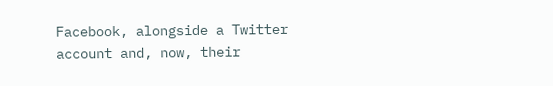Facebook, alongside a Twitter account and, now, their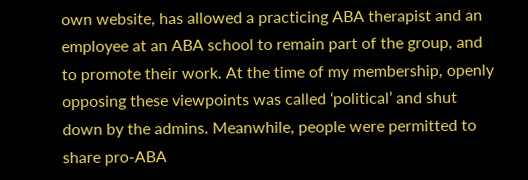own website, has allowed a practicing ABA therapist and an employee at an ABA school to remain part of the group, and to promote their work. At the time of my membership, openly opposing these viewpoints was called ‘political’ and shut down by the admins. Meanwhile, people were permitted to share pro-ABA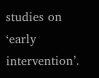studies on ‘early intervention’.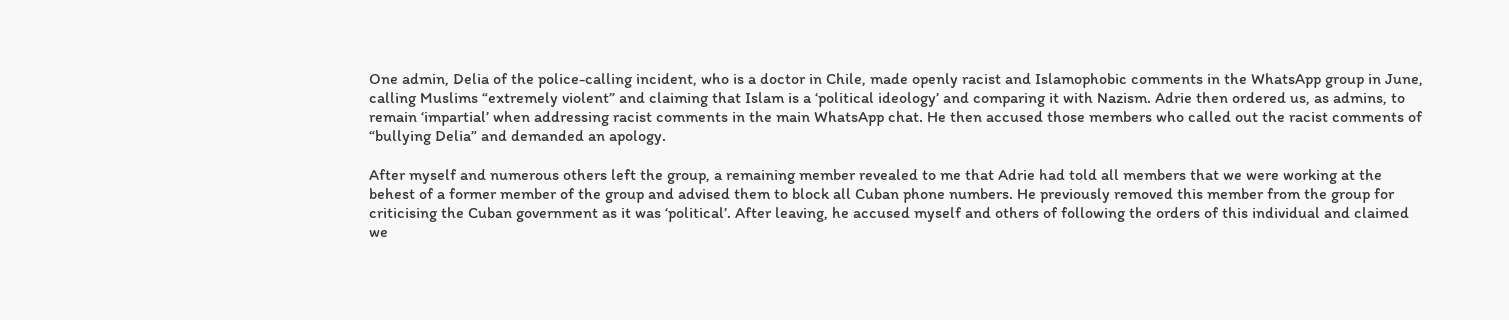One admin, Delia of the police-calling incident, who is a doctor in Chile, made openly racist and Islamophobic comments in the WhatsApp group in June, calling Muslims “extremely violent” and claiming that Islam is a ‘political ideology’ and comparing it with Nazism. Adrie then ordered us, as admins, to remain ‘impartial’ when addressing racist comments in the main WhatsApp chat. He then accused those members who called out the racist comments of “bullying Delia” and demanded an apology.

After myself and numerous others left the group, a remaining member revealed to me that Adrie had told all members that we were working at the behest of a former member of the group and advised them to block all Cuban phone numbers. He previously removed this member from the group for criticising the Cuban government as it was ‘political’. After leaving, he accused myself and others of following the orders of this individual and claimed we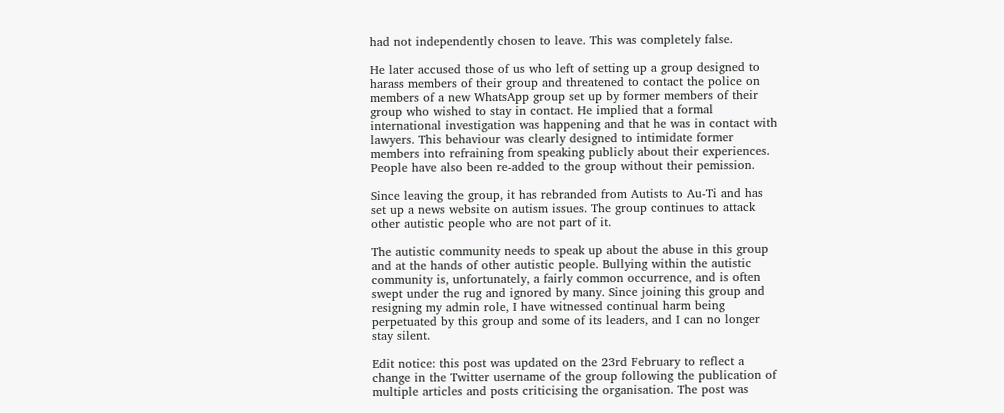had not independently chosen to leave. This was completely false.

He later accused those of us who left of setting up a group designed to harass members of their group and threatened to contact the police on members of a new WhatsApp group set up by former members of their group who wished to stay in contact. He implied that a formal international investigation was happening and that he was in contact with lawyers. This behaviour was clearly designed to intimidate former members into refraining from speaking publicly about their experiences. People have also been re-added to the group without their pemission.

Since leaving the group, it has rebranded from Autists to Au-Ti and has set up a news website on autism issues. The group continues to attack other autistic people who are not part of it.

The autistic community needs to speak up about the abuse in this group and at the hands of other autistic people. Bullying within the autistic community is, unfortunately, a fairly common occurrence, and is often swept under the rug and ignored by many. Since joining this group and resigning my admin role, I have witnessed continual harm being perpetuated by this group and some of its leaders, and I can no longer stay silent.

Edit notice: this post was updated on the 23rd February to reflect a change in the Twitter username of the group following the publication of multiple articles and posts criticising the organisation. The post was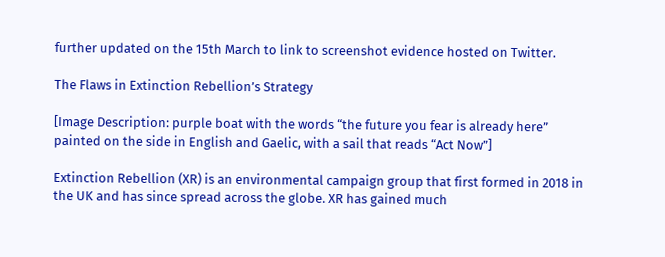further updated on the 15th March to link to screenshot evidence hosted on Twitter.

The Flaws in Extinction Rebellion’s Strategy

[Image Description: purple boat with the words “the future you fear is already here” painted on the side in English and Gaelic, with a sail that reads “Act Now”]

Extinction Rebellion (XR) is an environmental campaign group that first formed in 2018 in the UK and has since spread across the globe. XR has gained much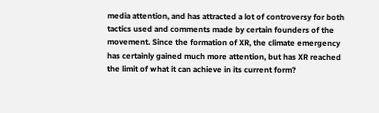media attention, and has attracted a lot of controversy for both tactics used and comments made by certain founders of the movement. Since the formation of XR, the climate emergency has certainly gained much more attention, but has XR reached the limit of what it can achieve in its current form?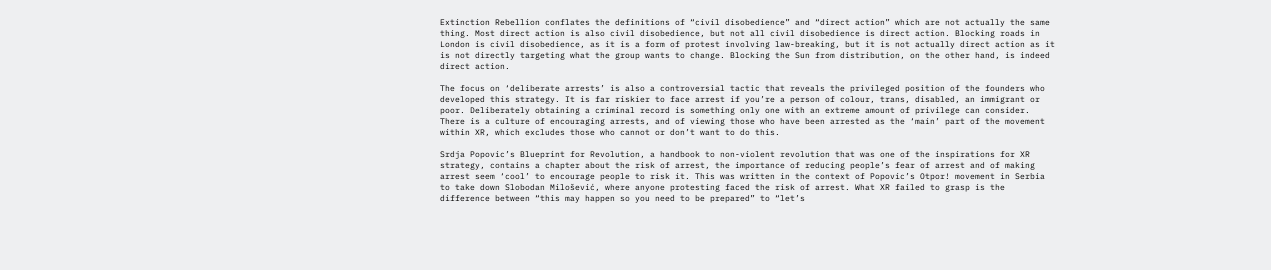Extinction Rebellion conflates the definitions of “civil disobedience” and “direct action” which are not actually the same thing. Most direct action is also civil disobedience, but not all civil disobedience is direct action. Blocking roads in London is civil disobedience, as it is a form of protest involving law-breaking, but it is not actually direct action as it is not directly targeting what the group wants to change. Blocking the Sun from distribution, on the other hand, is indeed direct action.

The focus on ‘deliberate arrests’ is also a controversial tactic that reveals the privileged position of the founders who developed this strategy. It is far riskier to face arrest if you’re a person of colour, trans, disabled, an immigrant or poor. Deliberately obtaining a criminal record is something only one with an extreme amount of privilege can consider. There is a culture of encouraging arrests, and of viewing those who have been arrested as the ‘main’ part of the movement within XR, which excludes those who cannot or don’t want to do this.

Srdja Popovic’s Blueprint for Revolution, a handbook to non-violent revolution that was one of the inspirations for XR strategy, contains a chapter about the risk of arrest, the importance of reducing people’s fear of arrest and of making arrest seem ‘cool’ to encourage people to risk it. This was written in the context of Popovic’s Otpor! movement in Serbia to take down Slobodan Milošević, where anyone protesting faced the risk of arrest. What XR failed to grasp is the difference between “this may happen so you need to be prepared” to “let’s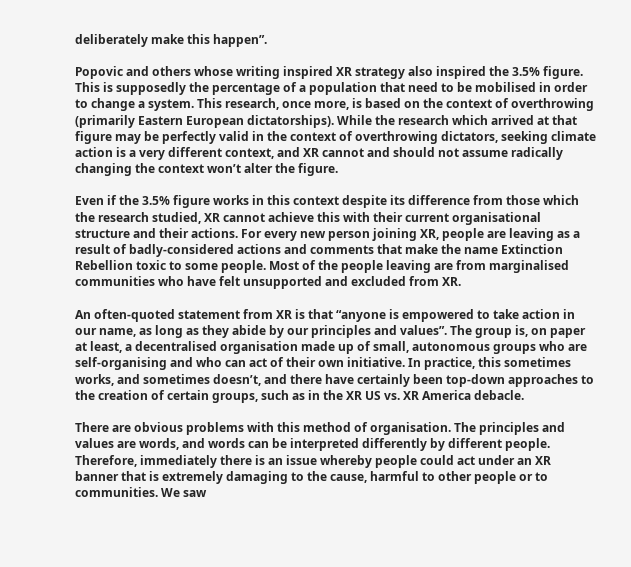deliberately make this happen”.

Popovic and others whose writing inspired XR strategy also inspired the 3.5% figure. This is supposedly the percentage of a population that need to be mobilised in order to change a system. This research, once more, is based on the context of overthrowing (primarily Eastern European dictatorships). While the research which arrived at that figure may be perfectly valid in the context of overthrowing dictators, seeking climate action is a very different context, and XR cannot and should not assume radically changing the context won’t alter the figure.

Even if the 3.5% figure works in this context despite its difference from those which the research studied, XR cannot achieve this with their current organisational structure and their actions. For every new person joining XR, people are leaving as a result of badly-considered actions and comments that make the name Extinction Rebellion toxic to some people. Most of the people leaving are from marginalised communities who have felt unsupported and excluded from XR.

An often-quoted statement from XR is that “anyone is empowered to take action in our name, as long as they abide by our principles and values”. The group is, on paper at least, a decentralised organisation made up of small, autonomous groups who are self-organising and who can act of their own initiative. In practice, this sometimes works, and sometimes doesn’t, and there have certainly been top-down approaches to the creation of certain groups, such as in the XR US vs. XR America debacle.

There are obvious problems with this method of organisation. The principles and values are words, and words can be interpreted differently by different people. Therefore, immediately there is an issue whereby people could act under an XR banner that is extremely damaging to the cause, harmful to other people or to communities. We saw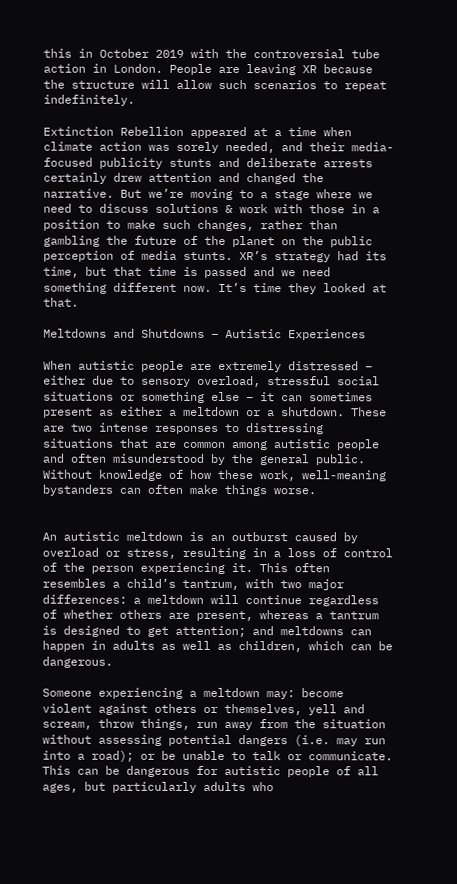this in October 2019 with the controversial tube action in London. People are leaving XR because the structure will allow such scenarios to repeat indefinitely.

Extinction Rebellion appeared at a time when climate action was sorely needed, and their media-focused publicity stunts and deliberate arrests certainly drew attention and changed the narrative. But we’re moving to a stage where we need to discuss solutions & work with those in a position to make such changes, rather than gambling the future of the planet on the public perception of media stunts. XR’s strategy had its time, but that time is passed and we need something different now. It’s time they looked at that.

Meltdowns and Shutdowns – Autistic Experiences

When autistic people are extremely distressed – either due to sensory overload, stressful social situations or something else – it can sometimes present as either a meltdown or a shutdown. These are two intense responses to distressing situations that are common among autistic people and often misunderstood by the general public. Without knowledge of how these work, well-meaning bystanders can often make things worse.


An autistic meltdown is an outburst caused by overload or stress, resulting in a loss of control of the person experiencing it. This often resembles a child’s tantrum, with two major differences: a meltdown will continue regardless of whether others are present, whereas a tantrum is designed to get attention; and meltdowns can happen in adults as well as children, which can be dangerous.

Someone experiencing a meltdown may: become violent against others or themselves, yell and scream, throw things, run away from the situation without assessing potential dangers (i.e. may run into a road); or be unable to talk or communicate. This can be dangerous for autistic people of all ages, but particularly adults who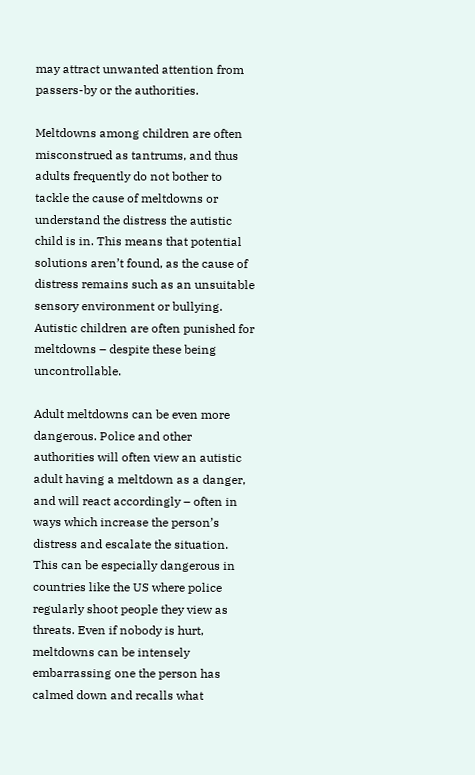may attract unwanted attention from passers-by or the authorities.

Meltdowns among children are often misconstrued as tantrums, and thus adults frequently do not bother to tackle the cause of meltdowns or understand the distress the autistic child is in. This means that potential solutions aren’t found, as the cause of distress remains such as an unsuitable sensory environment or bullying. Autistic children are often punished for meltdowns – despite these being uncontrollable.

Adult meltdowns can be even more dangerous. Police and other authorities will often view an autistic adult having a meltdown as a danger, and will react accordingly – often in ways which increase the person’s distress and escalate the situation. This can be especially dangerous in countries like the US where police regularly shoot people they view as threats. Even if nobody is hurt, meltdowns can be intensely embarrassing one the person has calmed down and recalls what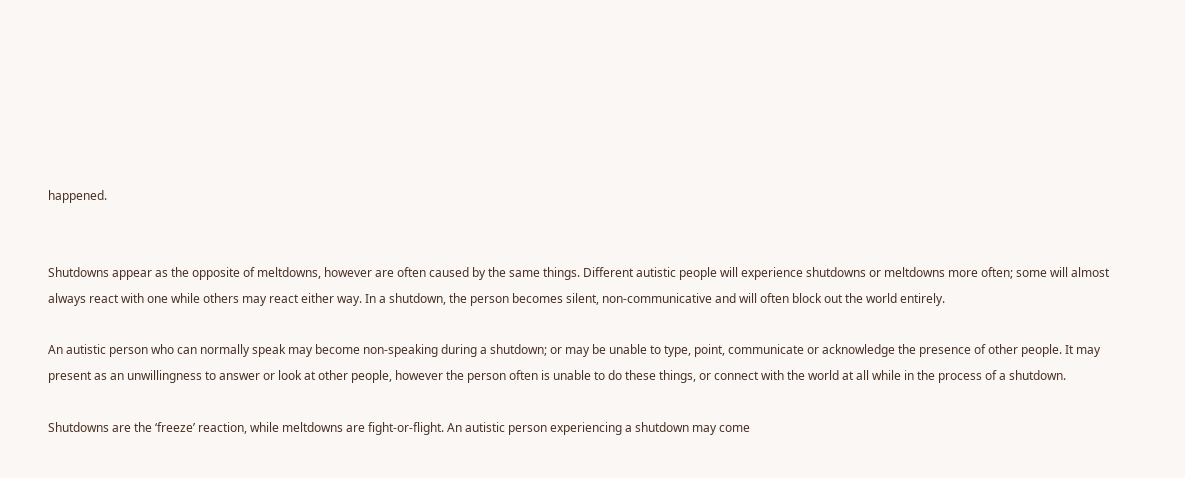happened.


Shutdowns appear as the opposite of meltdowns, however are often caused by the same things. Different autistic people will experience shutdowns or meltdowns more often; some will almost always react with one while others may react either way. In a shutdown, the person becomes silent, non-communicative and will often block out the world entirely.

An autistic person who can normally speak may become non-speaking during a shutdown; or may be unable to type, point, communicate or acknowledge the presence of other people. It may present as an unwillingness to answer or look at other people, however the person often is unable to do these things, or connect with the world at all while in the process of a shutdown.

Shutdowns are the ‘freeze’ reaction, while meltdowns are fight-or-flight. An autistic person experiencing a shutdown may come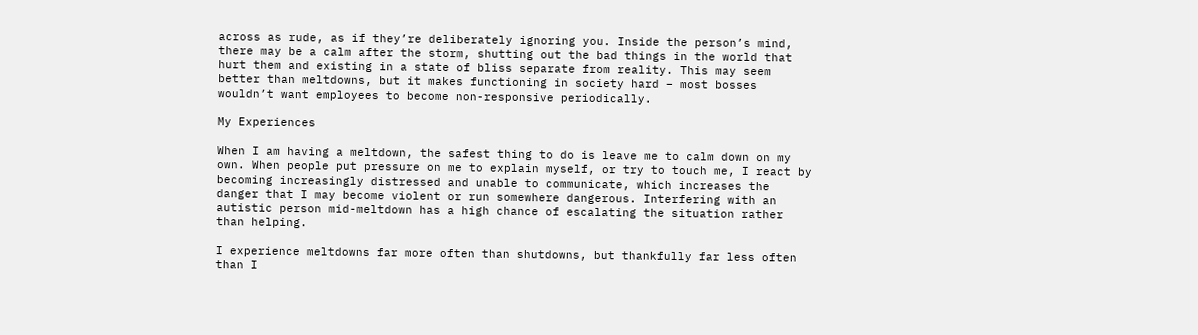across as rude, as if they’re deliberately ignoring you. Inside the person’s mind, there may be a calm after the storm, shutting out the bad things in the world that hurt them and existing in a state of bliss separate from reality. This may seem better than meltdowns, but it makes functioning in society hard – most bosses wouldn’t want employees to become non-responsive periodically.

My Experiences

When I am having a meltdown, the safest thing to do is leave me to calm down on my own. When people put pressure on me to explain myself, or try to touch me, I react by becoming increasingly distressed and unable to communicate, which increases the danger that I may become violent or run somewhere dangerous. Interfering with an autistic person mid-meltdown has a high chance of escalating the situation rather than helping.

I experience meltdowns far more often than shutdowns, but thankfully far less often than I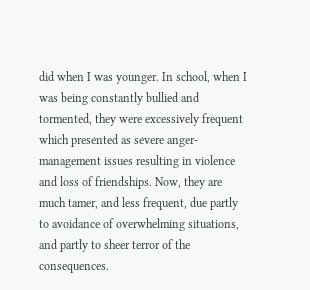did when I was younger. In school, when I was being constantly bullied and tormented, they were excessively frequent which presented as severe anger-management issues resulting in violence and loss of friendships. Now, they are much tamer, and less frequent, due partly to avoidance of overwhelming situations, and partly to sheer terror of the consequences.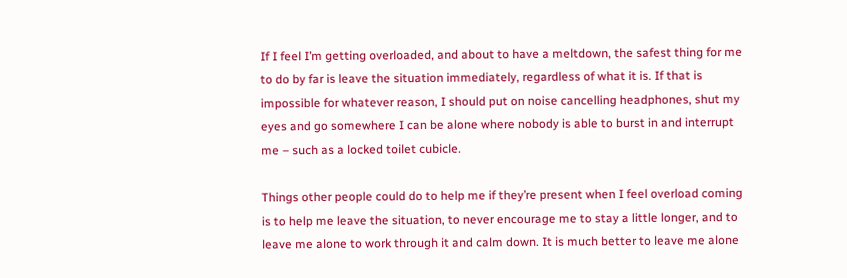If I feel I’m getting overloaded, and about to have a meltdown, the safest thing for me to do by far is leave the situation immediately, regardless of what it is. If that is impossible for whatever reason, I should put on noise cancelling headphones, shut my eyes and go somewhere I can be alone where nobody is able to burst in and interrupt me – such as a locked toilet cubicle.

Things other people could do to help me if they’re present when I feel overload coming is to help me leave the situation, to never encourage me to stay a little longer, and to leave me alone to work through it and calm down. It is much better to leave me alone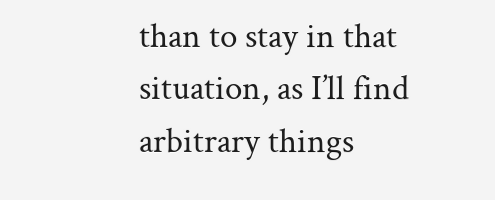than to stay in that situation, as I’ll find arbitrary things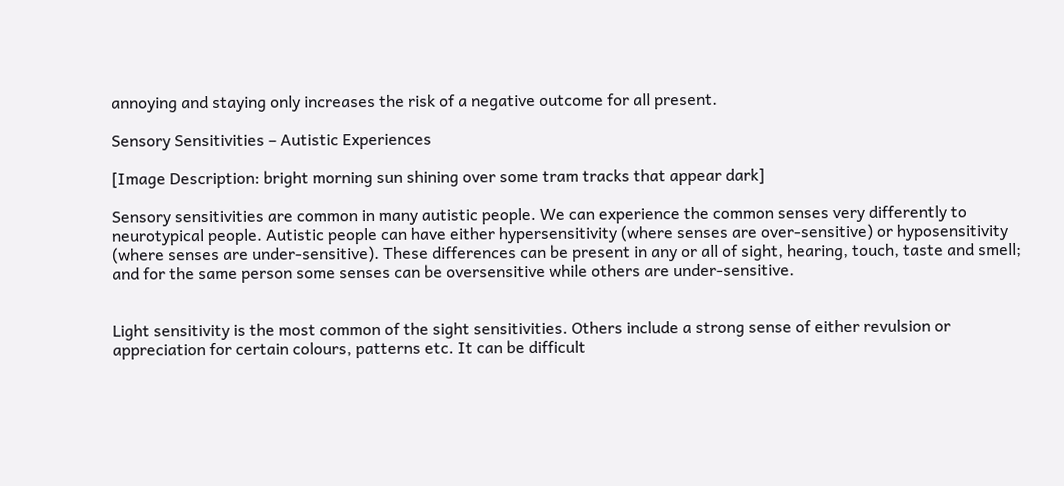annoying and staying only increases the risk of a negative outcome for all present.

Sensory Sensitivities – Autistic Experiences

[Image Description: bright morning sun shining over some tram tracks that appear dark]

Sensory sensitivities are common in many autistic people. We can experience the common senses very differently to neurotypical people. Autistic people can have either hypersensitivity (where senses are over-sensitive) or hyposensitivity (where senses are under-sensitive). These differences can be present in any or all of sight, hearing, touch, taste and smell; and for the same person some senses can be oversensitive while others are under-sensitive.


Light sensitivity is the most common of the sight sensitivities. Others include a strong sense of either revulsion or appreciation for certain colours, patterns etc. It can be difficult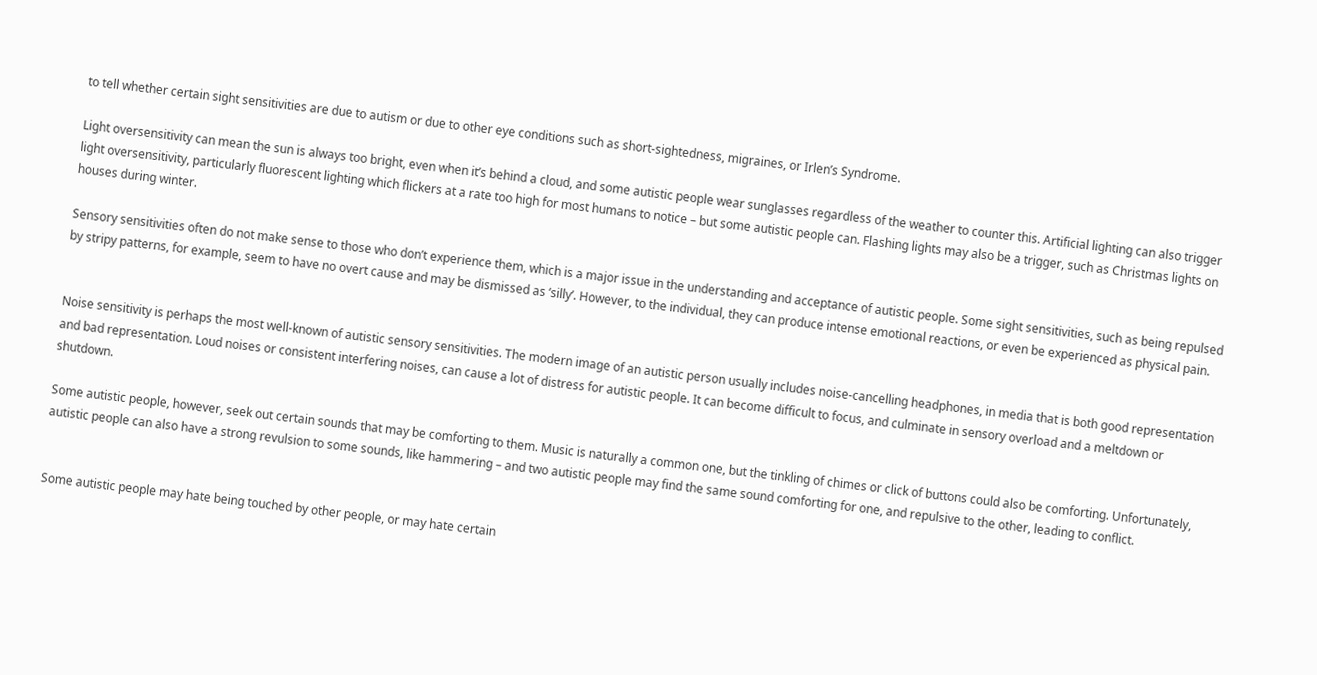to tell whether certain sight sensitivities are due to autism or due to other eye conditions such as short-sightedness, migraines, or Irlen’s Syndrome.

Light oversensitivity can mean the sun is always too bright, even when it’s behind a cloud, and some autistic people wear sunglasses regardless of the weather to counter this. Artificial lighting can also trigger light oversensitivity, particularly fluorescent lighting which flickers at a rate too high for most humans to notice – but some autistic people can. Flashing lights may also be a trigger, such as Christmas lights on houses during winter.

Sensory sensitivities often do not make sense to those who don’t experience them, which is a major issue in the understanding and acceptance of autistic people. Some sight sensitivities, such as being repulsed by stripy patterns, for example, seem to have no overt cause and may be dismissed as ‘silly’. However, to the individual, they can produce intense emotional reactions, or even be experienced as physical pain.


Noise sensitivity is perhaps the most well-known of autistic sensory sensitivities. The modern image of an autistic person usually includes noise-cancelling headphones, in media that is both good representation and bad representation. Loud noises or consistent interfering noises, can cause a lot of distress for autistic people. It can become difficult to focus, and culminate in sensory overload and a meltdown or shutdown.

Some autistic people, however, seek out certain sounds that may be comforting to them. Music is naturally a common one, but the tinkling of chimes or click of buttons could also be comforting. Unfortunately, autistic people can also have a strong revulsion to some sounds, like hammering – and two autistic people may find the same sound comforting for one, and repulsive to the other, leading to conflict.


Some autistic people may hate being touched by other people, or may hate certain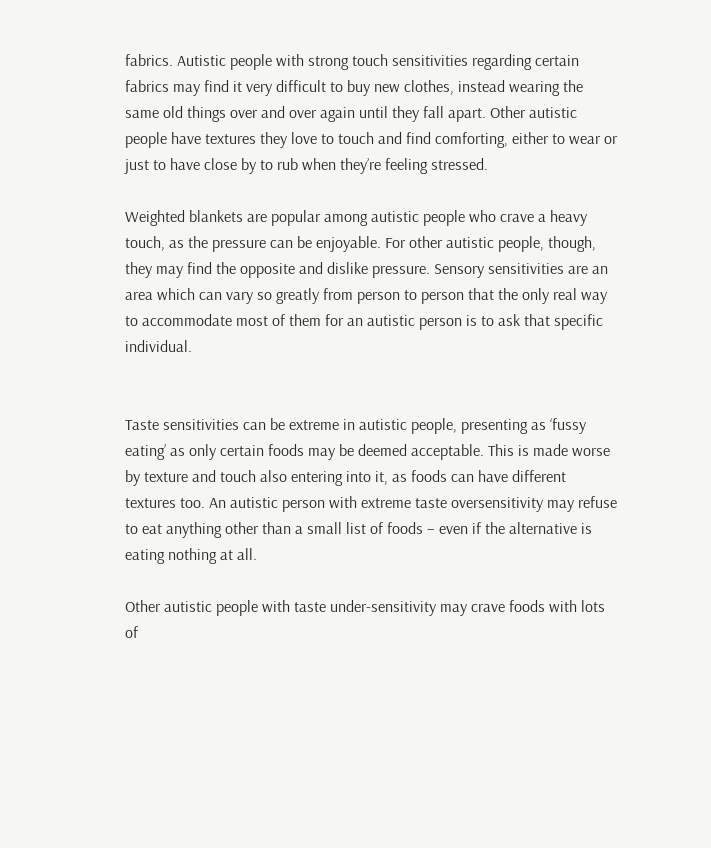fabrics. Autistic people with strong touch sensitivities regarding certain fabrics may find it very difficult to buy new clothes, instead wearing the same old things over and over again until they fall apart. Other autistic people have textures they love to touch and find comforting, either to wear or just to have close by to rub when they’re feeling stressed.

Weighted blankets are popular among autistic people who crave a heavy touch, as the pressure can be enjoyable. For other autistic people, though, they may find the opposite and dislike pressure. Sensory sensitivities are an area which can vary so greatly from person to person that the only real way to accommodate most of them for an autistic person is to ask that specific individual.


Taste sensitivities can be extreme in autistic people, presenting as ‘fussy eating’ as only certain foods may be deemed acceptable. This is made worse by texture and touch also entering into it, as foods can have different textures too. An autistic person with extreme taste oversensitivity may refuse to eat anything other than a small list of foods – even if the alternative is eating nothing at all.

Other autistic people with taste under-sensitivity may crave foods with lots of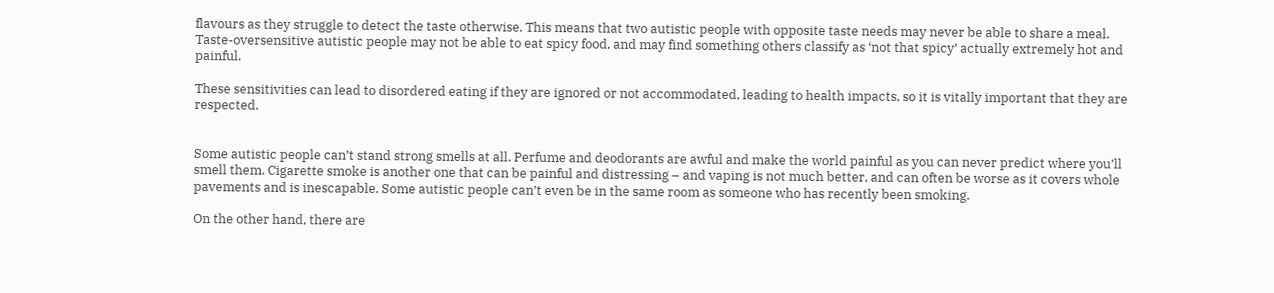flavours as they struggle to detect the taste otherwise. This means that two autistic people with opposite taste needs may never be able to share a meal. Taste-oversensitive autistic people may not be able to eat spicy food, and may find something others classify as ‘not that spicy’ actually extremely hot and painful.

These sensitivities can lead to disordered eating if they are ignored or not accommodated, leading to health impacts, so it is vitally important that they are respected.


Some autistic people can’t stand strong smells at all. Perfume and deodorants are awful and make the world painful as you can never predict where you’ll smell them. Cigarette smoke is another one that can be painful and distressing – and vaping is not much better, and can often be worse as it covers whole pavements and is inescapable. Some autistic people can’t even be in the same room as someone who has recently been smoking.

On the other hand, there are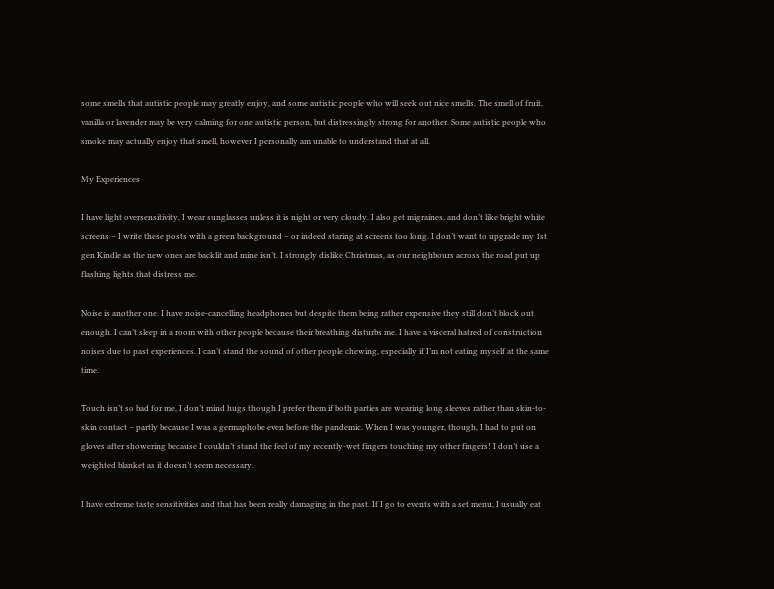some smells that autistic people may greatly enjoy, and some autistic people who will seek out nice smells. The smell of fruit, vanilla or lavender may be very calming for one autistic person, but distressingly strong for another. Some autistic people who smoke may actually enjoy that smell, however I personally am unable to understand that at all.

My Experiences

I have light oversensitivity, I wear sunglasses unless it is night or very cloudy. I also get migraines, and don’t like bright white screens – I write these posts with a green background – or indeed staring at screens too long. I don’t want to upgrade my 1st gen Kindle as the new ones are backlit and mine isn’t. I strongly dislike Christmas, as our neighbours across the road put up flashing lights that distress me.

Noise is another one. I have noise-cancelling headphones but despite them being rather expensive they still don’t block out enough. I can’t sleep in a room with other people because their breathing disturbs me. I have a visceral hatred of construction noises due to past experiences. I can’t stand the sound of other people chewing, especially if I’m not eating myself at the same time.

Touch isn’t so bad for me, I don’t mind hugs though I prefer them if both parties are wearing long sleeves rather than skin-to-skin contact – partly because I was a germaphobe even before the pandemic. When I was younger, though, I had to put on gloves after showering because I couldn’t stand the feel of my recently-wet fingers touching my other fingers! I don’t use a weighted blanket as it doesn’t seem necessary.

I have extreme taste sensitivities and that has been really damaging in the past. If I go to events with a set menu, I usually eat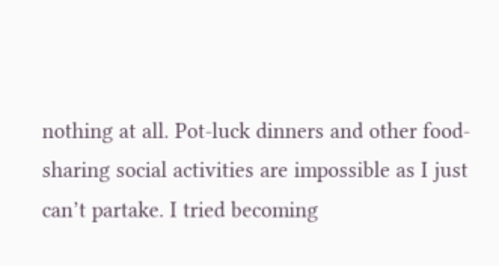nothing at all. Pot-luck dinners and other food-sharing social activities are impossible as I just can’t partake. I tried becoming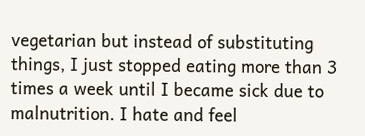vegetarian but instead of substituting things, I just stopped eating more than 3 times a week until I became sick due to malnutrition. I hate and feel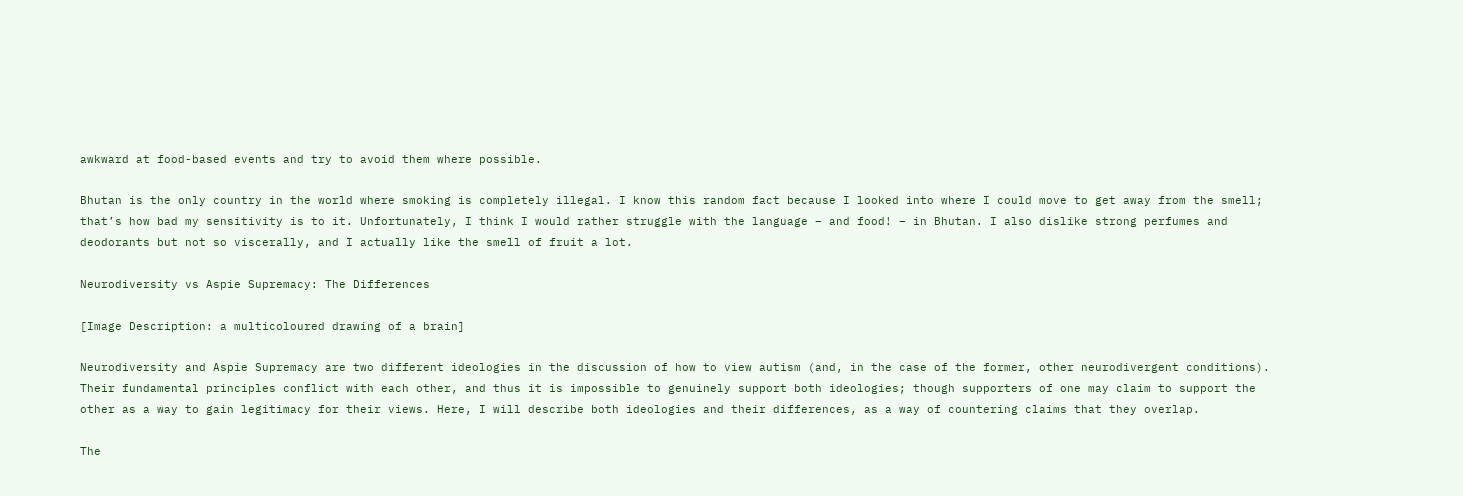awkward at food-based events and try to avoid them where possible.

Bhutan is the only country in the world where smoking is completely illegal. I know this random fact because I looked into where I could move to get away from the smell; that’s how bad my sensitivity is to it. Unfortunately, I think I would rather struggle with the language – and food! – in Bhutan. I also dislike strong perfumes and deodorants but not so viscerally, and I actually like the smell of fruit a lot.

Neurodiversity vs Aspie Supremacy: The Differences

[Image Description: a multicoloured drawing of a brain]

Neurodiversity and Aspie Supremacy are two different ideologies in the discussion of how to view autism (and, in the case of the former, other neurodivergent conditions). Their fundamental principles conflict with each other, and thus it is impossible to genuinely support both ideologies; though supporters of one may claim to support the other as a way to gain legitimacy for their views. Here, I will describe both ideologies and their differences, as a way of countering claims that they overlap.

The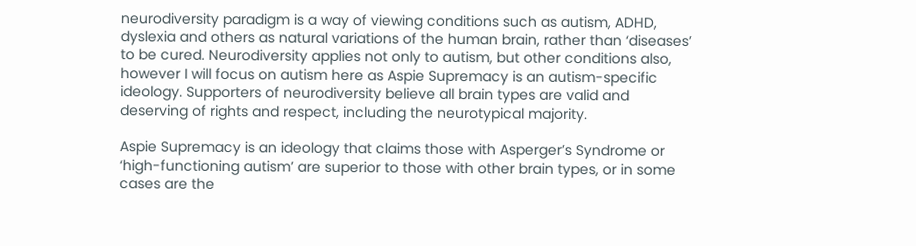neurodiversity paradigm is a way of viewing conditions such as autism, ADHD, dyslexia and others as natural variations of the human brain, rather than ‘diseases’ to be cured. Neurodiversity applies not only to autism, but other conditions also, however I will focus on autism here as Aspie Supremacy is an autism-specific ideology. Supporters of neurodiversity believe all brain types are valid and deserving of rights and respect, including the neurotypical majority.

Aspie Supremacy is an ideology that claims those with Asperger’s Syndrome or ‘high-functioning autism’ are superior to those with other brain types, or in some cases are the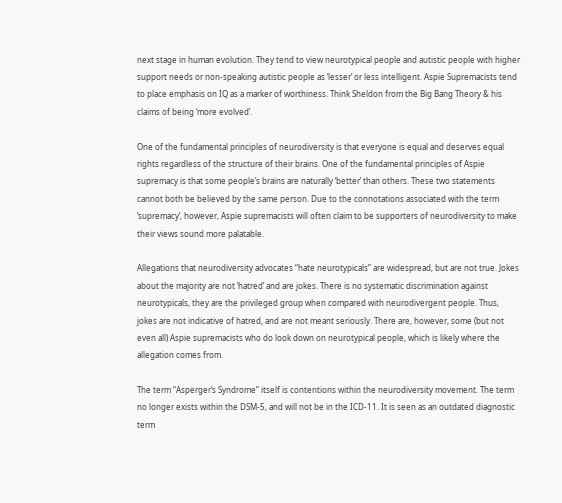next stage in human evolution. They tend to view neurotypical people and autistic people with higher support needs or non-speaking autistic people as ‘lesser’ or less intelligent. Aspie Supremacists tend to place emphasis on IQ as a marker of worthiness. Think Sheldon from the Big Bang Theory & his claims of being ‘more evolved’.

One of the fundamental principles of neurodiversity is that everyone is equal and deserves equal rights regardless of the structure of their brains. One of the fundamental principles of Aspie supremacy is that some people’s brains are naturally ‘better’ than others. These two statements cannot both be believed by the same person. Due to the connotations associated with the term ‘supremacy’, however, Aspie supremacists will often claim to be supporters of neurodiversity to make their views sound more palatable.

Allegations that neurodiversity advocates “hate neurotypicals” are widespread, but are not true. Jokes about the majority are not ‘hatred’ and are jokes. There is no systematic discrimination against neurotypicals, they are the privileged group when compared with neurodivergent people. Thus, jokes are not indicative of hatred, and are not meant seriously. There are, however, some (but not even all) Aspie supremacists who do look down on neurotypical people, which is likely where the allegation comes from.

The term “Asperger’s Syndrome” itself is contentions within the neurodiversity movement. The term no longer exists within the DSM-5, and will not be in the ICD-11. It is seen as an outdated diagnostic term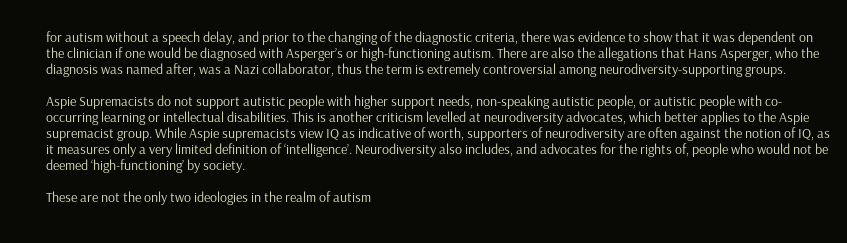for autism without a speech delay, and prior to the changing of the diagnostic criteria, there was evidence to show that it was dependent on the clinician if one would be diagnosed with Asperger’s or high-functioning autism. There are also the allegations that Hans Asperger, who the diagnosis was named after, was a Nazi collaborator, thus the term is extremely controversial among neurodiversity-supporting groups.

Aspie Supremacists do not support autistic people with higher support needs, non-speaking autistic people, or autistic people with co-occurring learning or intellectual disabilities. This is another criticism levelled at neurodiversity advocates, which better applies to the Aspie supremacist group. While Aspie supremacists view IQ as indicative of worth, supporters of neurodiversity are often against the notion of IQ, as it measures only a very limited definition of ‘intelligence’. Neurodiversity also includes, and advocates for the rights of, people who would not be deemed ‘high-functioning’ by society.

These are not the only two ideologies in the realm of autism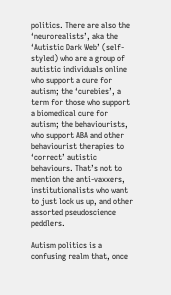politics. There are also the ‘neurorealists’, aka the ‘Autistic Dark Web’ (self-styled) who are a group of autistic individuals online who support a cure for autism; the ‘curebies’, a term for those who support a biomedical cure for autism; the behaviourists, who support ABA and other behaviourist therapies to ‘correct’ autistic behaviours. That’s not to mention the anti-vaxxers, institutionalists who want to just lock us up, and other assorted pseudoscience peddlers.

Autism politics is a confusing realm that, once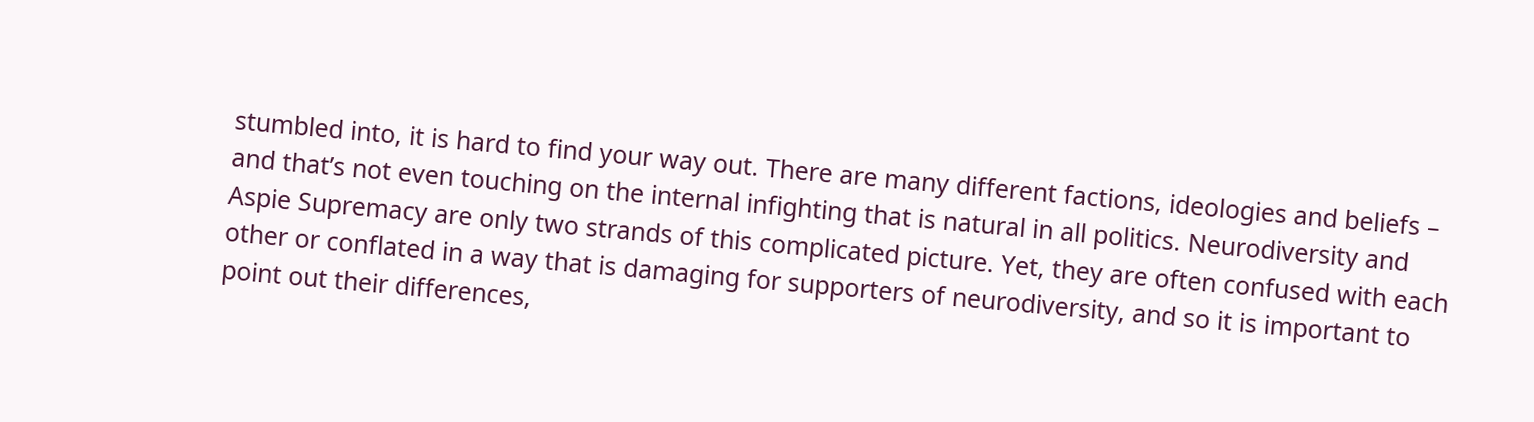stumbled into, it is hard to find your way out. There are many different factions, ideologies and beliefs – and that’s not even touching on the internal infighting that is natural in all politics. Neurodiversity and Aspie Supremacy are only two strands of this complicated picture. Yet, they are often confused with each other or conflated in a way that is damaging for supporters of neurodiversity, and so it is important to point out their differences,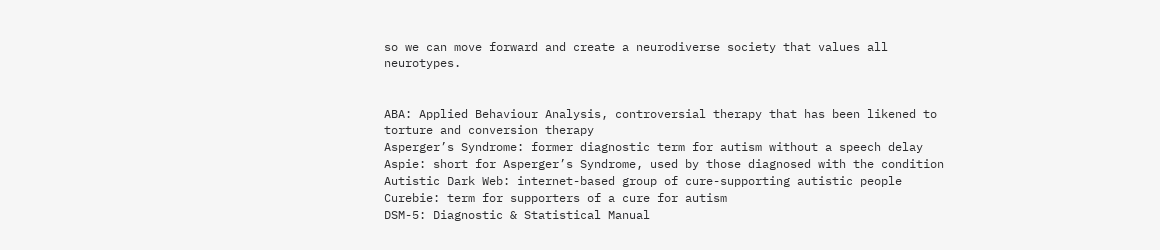so we can move forward and create a neurodiverse society that values all neurotypes.


ABA: Applied Behaviour Analysis, controversial therapy that has been likened to torture and conversion therapy
Asperger’s Syndrome: former diagnostic term for autism without a speech delay
Aspie: short for Asperger’s Syndrome, used by those diagnosed with the condition
Autistic Dark Web: internet-based group of cure-supporting autistic people
Curebie: term for supporters of a cure for autism
DSM-5: Diagnostic & Statistical Manual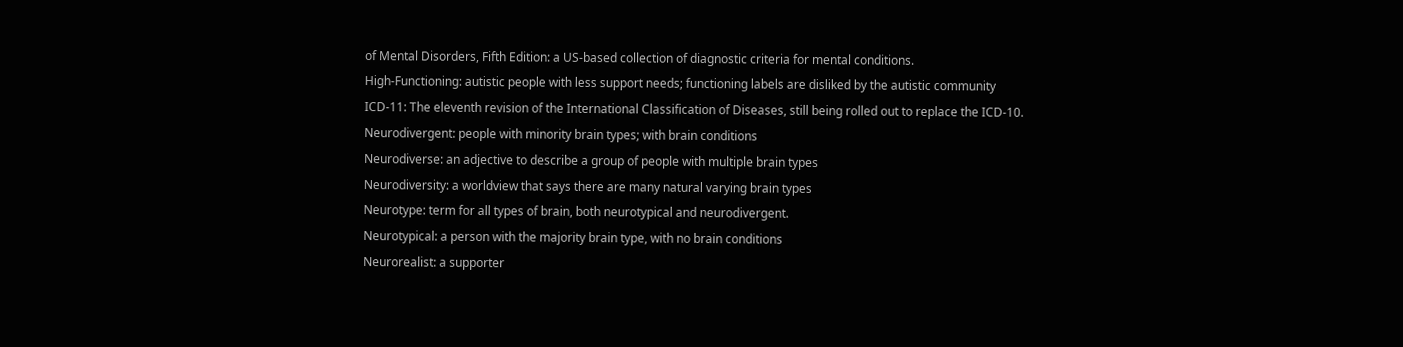of Mental Disorders, Fifth Edition: a US-based collection of diagnostic criteria for mental conditions.
High-Functioning: autistic people with less support needs; functioning labels are disliked by the autistic community
ICD-11: The eleventh revision of the International Classification of Diseases, still being rolled out to replace the ICD-10.
Neurodivergent: people with minority brain types; with brain conditions
Neurodiverse: an adjective to describe a group of people with multiple brain types
Neurodiversity: a worldview that says there are many natural varying brain types
Neurotype: term for all types of brain, both neurotypical and neurodivergent.
Neurotypical: a person with the majority brain type, with no brain conditions
Neurorealist: a supporter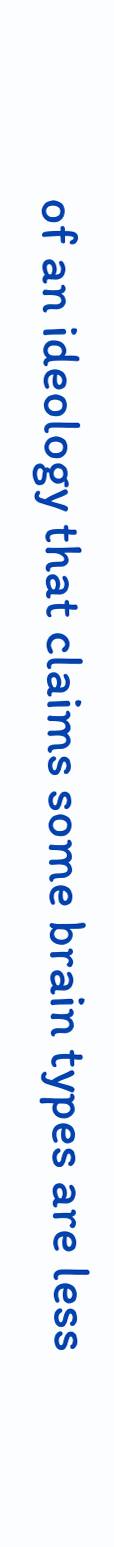of an ideology that claims some brain types are less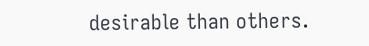desirable than others.